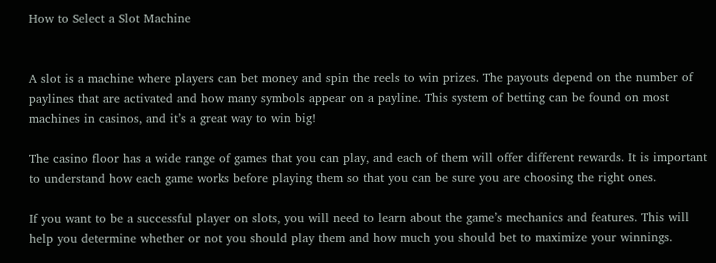How to Select a Slot Machine


A slot is a machine where players can bet money and spin the reels to win prizes. The payouts depend on the number of paylines that are activated and how many symbols appear on a payline. This system of betting can be found on most machines in casinos, and it’s a great way to win big!

The casino floor has a wide range of games that you can play, and each of them will offer different rewards. It is important to understand how each game works before playing them so that you can be sure you are choosing the right ones.

If you want to be a successful player on slots, you will need to learn about the game’s mechanics and features. This will help you determine whether or not you should play them and how much you should bet to maximize your winnings.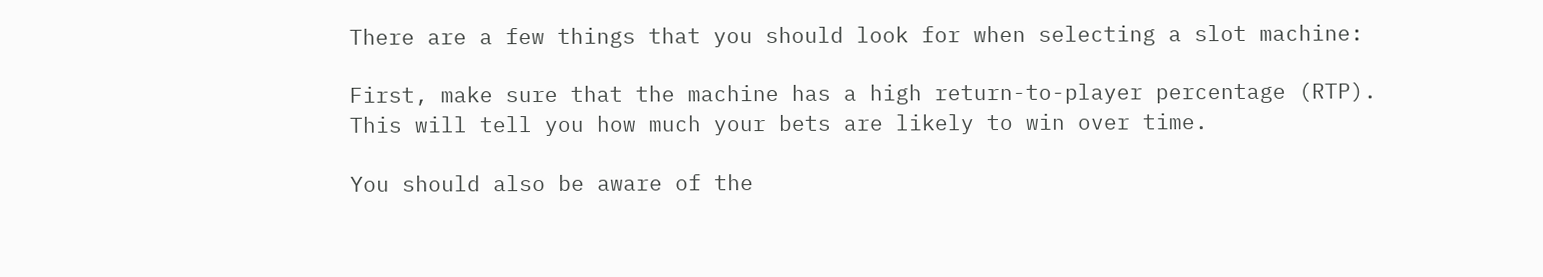There are a few things that you should look for when selecting a slot machine:

First, make sure that the machine has a high return-to-player percentage (RTP). This will tell you how much your bets are likely to win over time.

You should also be aware of the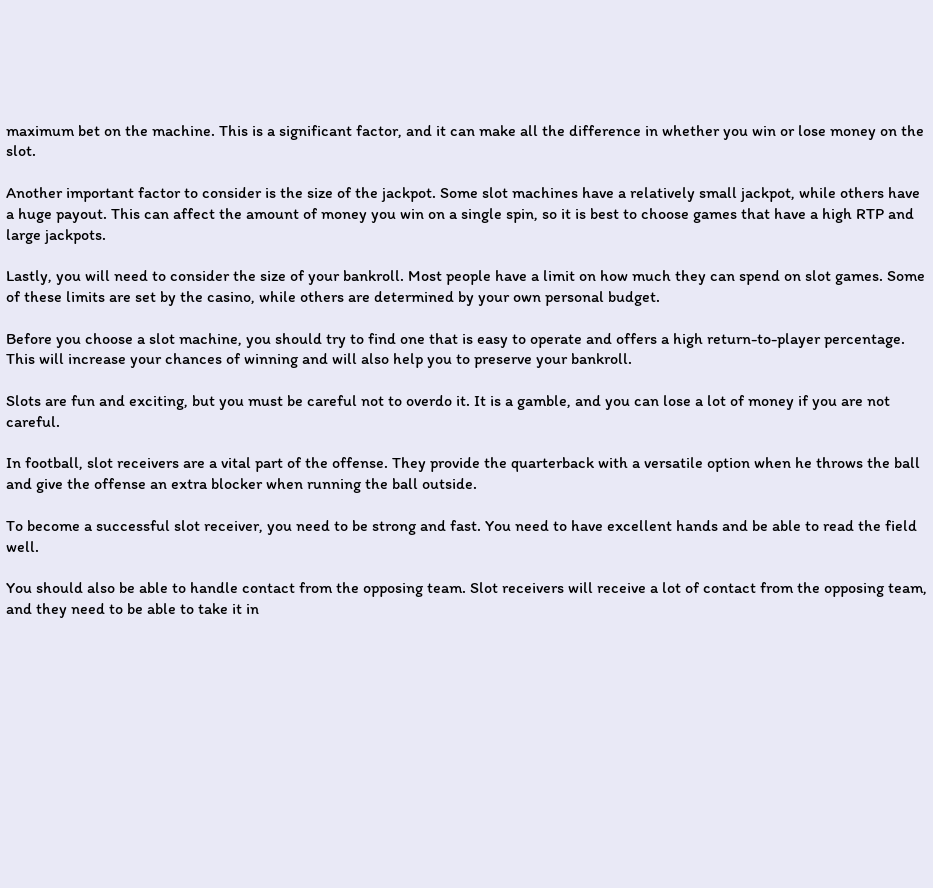maximum bet on the machine. This is a significant factor, and it can make all the difference in whether you win or lose money on the slot.

Another important factor to consider is the size of the jackpot. Some slot machines have a relatively small jackpot, while others have a huge payout. This can affect the amount of money you win on a single spin, so it is best to choose games that have a high RTP and large jackpots.

Lastly, you will need to consider the size of your bankroll. Most people have a limit on how much they can spend on slot games. Some of these limits are set by the casino, while others are determined by your own personal budget.

Before you choose a slot machine, you should try to find one that is easy to operate and offers a high return-to-player percentage. This will increase your chances of winning and will also help you to preserve your bankroll.

Slots are fun and exciting, but you must be careful not to overdo it. It is a gamble, and you can lose a lot of money if you are not careful.

In football, slot receivers are a vital part of the offense. They provide the quarterback with a versatile option when he throws the ball and give the offense an extra blocker when running the ball outside.

To become a successful slot receiver, you need to be strong and fast. You need to have excellent hands and be able to read the field well.

You should also be able to handle contact from the opposing team. Slot receivers will receive a lot of contact from the opposing team, and they need to be able to take it in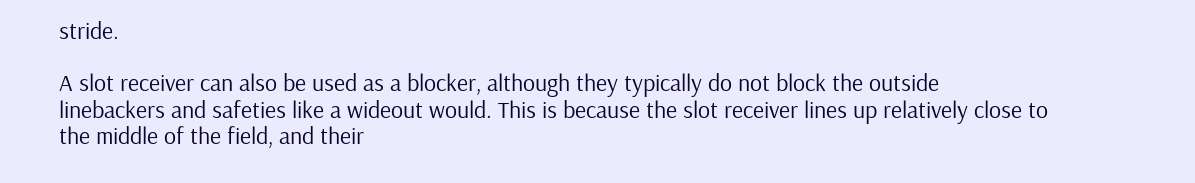stride.

A slot receiver can also be used as a blocker, although they typically do not block the outside linebackers and safeties like a wideout would. This is because the slot receiver lines up relatively close to the middle of the field, and their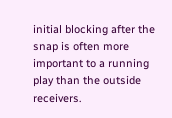initial blocking after the snap is often more important to a running play than the outside receivers.